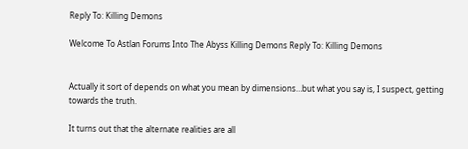Reply To: Killing Demons

Welcome To Astlan Forums Into The Abyss Killing Demons Reply To: Killing Demons


Actually it sort of depends on what you mean by dimensions…but what you say is, I suspect, getting towards the truth.

It turns out that the alternate realities are all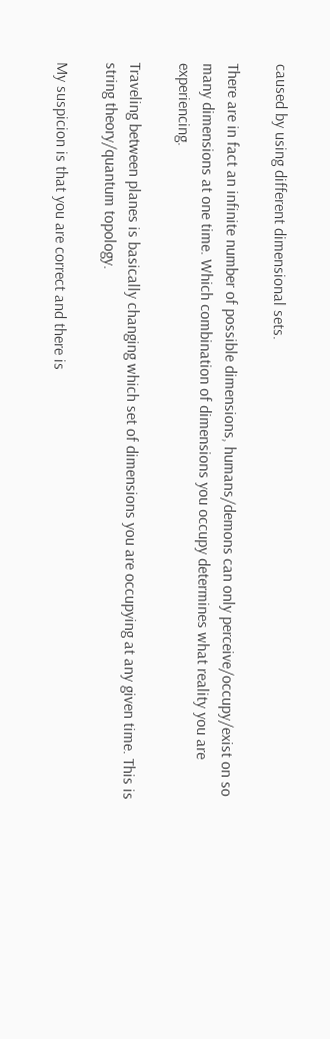caused by using different dimensional sets.

There are in fact an infinite number of possible dimensions, humans/demons can only perceive/occupy/exist on so many dimensions at one time. Which combination of dimensions you occupy determines what reality you are experiencing.

Traveling between planes is basically changing which set of dimensions you are occupying at any given time. This is string theory/quantum topology.

My suspicion is that you are correct and there is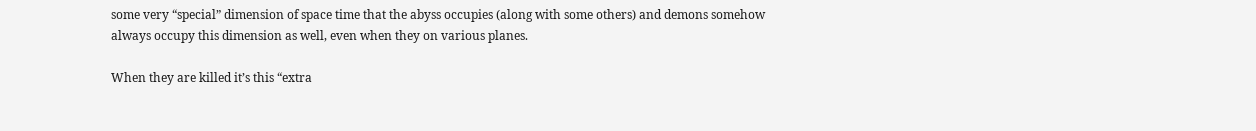some very “special” dimension of space time that the abyss occupies (along with some others) and demons somehow always occupy this dimension as well, even when they on various planes.

When they are killed it’s this “extra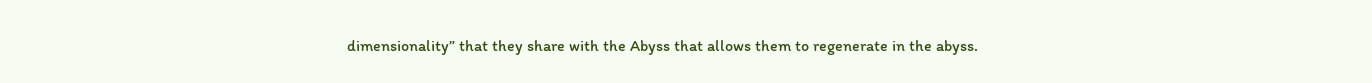dimensionality” that they share with the Abyss that allows them to regenerate in the abyss.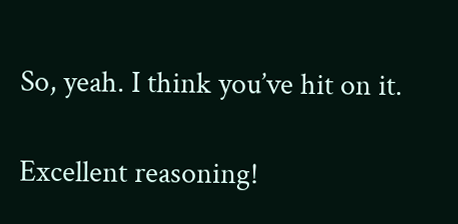So, yeah. I think you’ve hit on it.

Excellent reasoning!